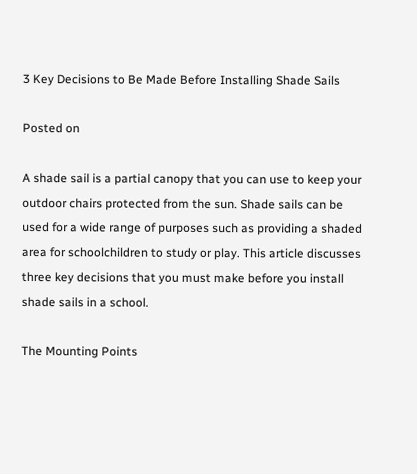3 Key Decisions to Be Made Before Installing Shade Sails

Posted on

A shade sail is a partial canopy that you can use to keep your outdoor chairs protected from the sun. Shade sails can be used for a wide range of purposes such as providing a shaded area for schoolchildren to study or play. This article discusses three key decisions that you must make before you install shade sails in a school.

The Mounting Points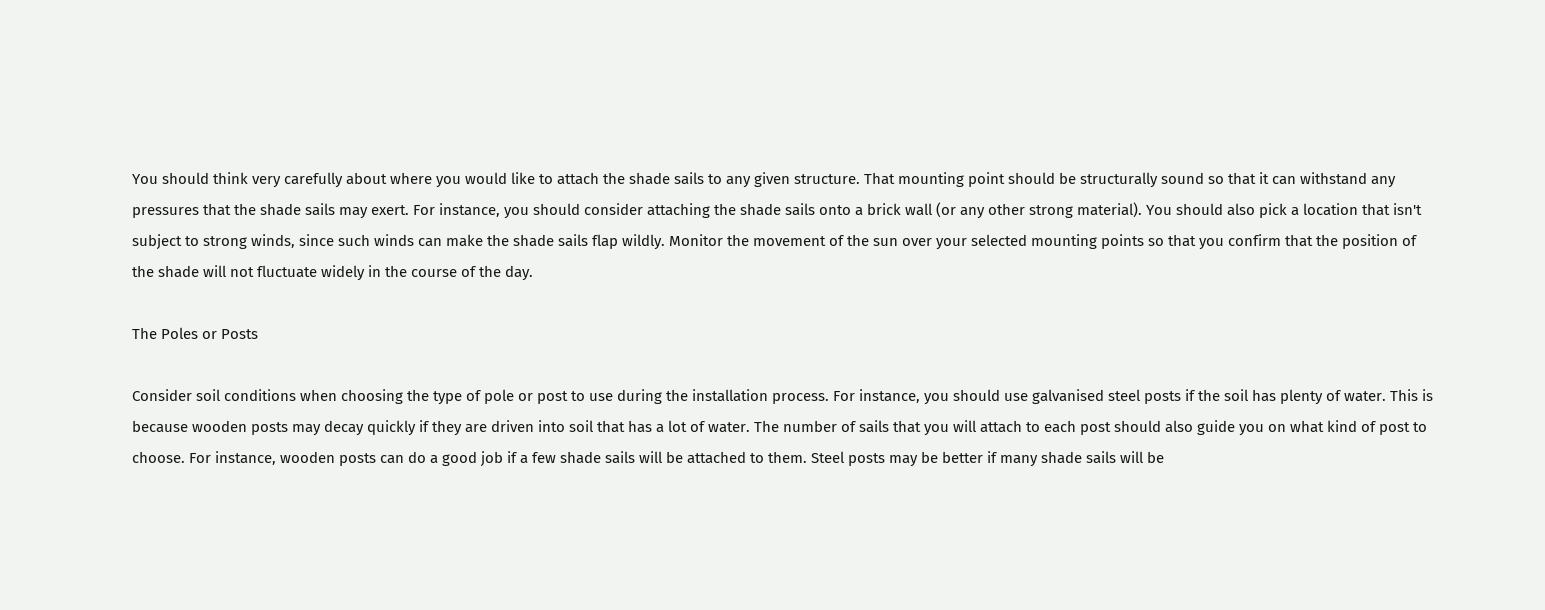You should think very carefully about where you would like to attach the shade sails to any given structure. That mounting point should be structurally sound so that it can withstand any pressures that the shade sails may exert. For instance, you should consider attaching the shade sails onto a brick wall (or any other strong material). You should also pick a location that isn't subject to strong winds, since such winds can make the shade sails flap wildly. Monitor the movement of the sun over your selected mounting points so that you confirm that the position of the shade will not fluctuate widely in the course of the day.

The Poles or Posts

Consider soil conditions when choosing the type of pole or post to use during the installation process. For instance, you should use galvanised steel posts if the soil has plenty of water. This is because wooden posts may decay quickly if they are driven into soil that has a lot of water. The number of sails that you will attach to each post should also guide you on what kind of post to choose. For instance, wooden posts can do a good job if a few shade sails will be attached to them. Steel posts may be better if many shade sails will be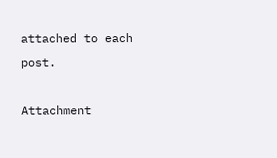attached to each post.

Attachment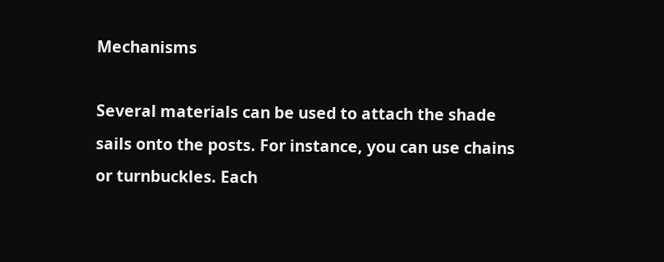Mechanisms

Several materials can be used to attach the shade sails onto the posts. For instance, you can use chains or turnbuckles. Each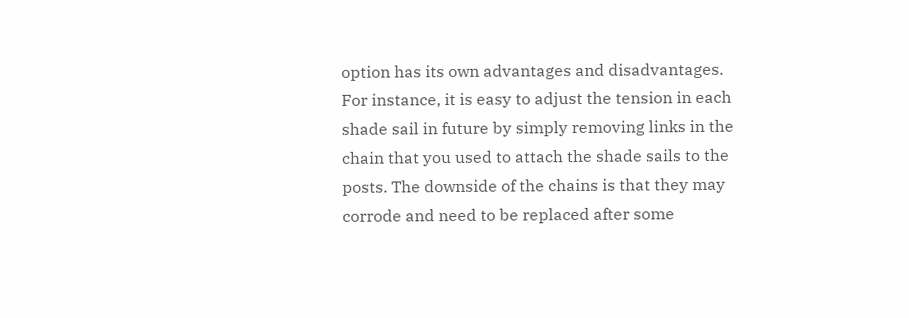option has its own advantages and disadvantages. For instance, it is easy to adjust the tension in each shade sail in future by simply removing links in the chain that you used to attach the shade sails to the posts. The downside of the chains is that they may corrode and need to be replaced after some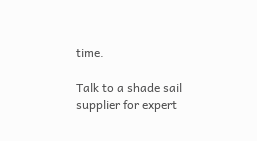time.

Talk to a shade sail supplier for expert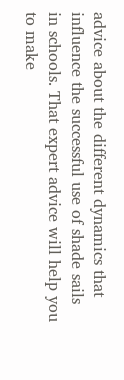advice about the different dynamics that influence the successful use of shade sails in schools. That expert advice will help you to make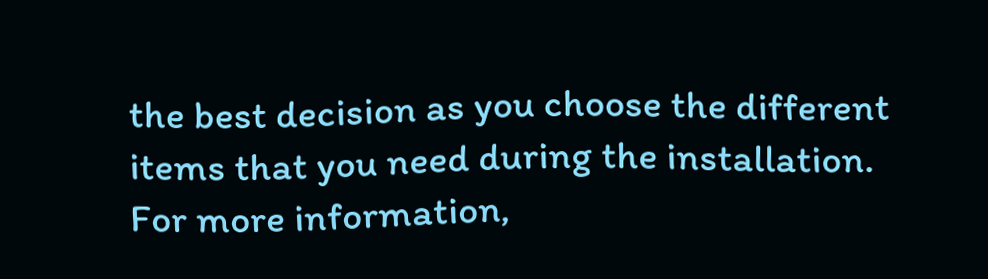the best decision as you choose the different items that you need during the installation. For more information,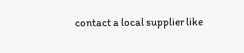contact a local supplier like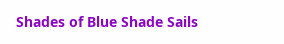Shades of Blue Shade Sails